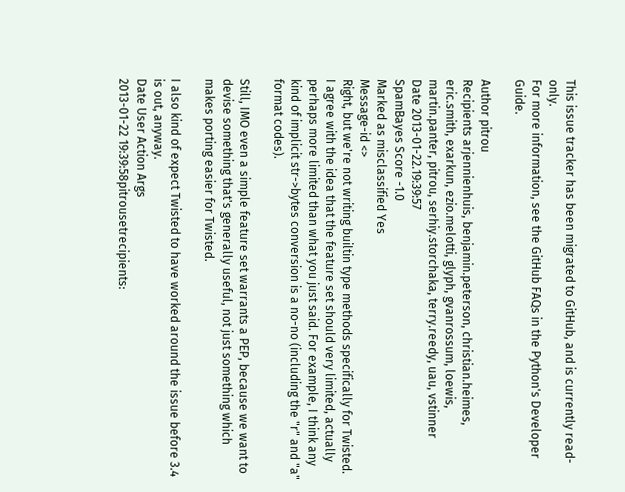This issue tracker has been migrated to GitHub, and is currently read-only.
For more information, see the GitHub FAQs in the Python's Developer Guide.

Author pitrou
Recipients arjennienhuis, benjamin.peterson, christian.heimes, eric.smith, exarkun, ezio.melotti, glyph, gvanrossum, loewis, martin.panter, pitrou, serhiy.storchaka, terry.reedy, uau, vstinner
Date 2013-01-22.19:39:57
SpamBayes Score -1.0
Marked as misclassified Yes
Message-id <>
Right, but we're not writing builtin type methods specifically for Twisted. I agree with the idea that the feature set should very limited, actually perhaps more limited than what you just said. For example, I think any kind of implicit str->bytes conversion is a no-no (including the "r" and "a" format codes).

Still, IMO even a simple feature set warrants a PEP, because we want to devise something that's generally useful, not just something which makes porting easier for Twisted.

I also kind of expect Twisted to have worked around the issue before 3.4 is out, anyway.
Date User Action Args
2013-01-22 19:39:58pitrousetrecipients: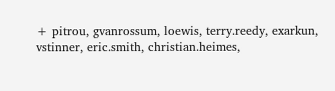+ pitrou, gvanrossum, loewis, terry.reedy, exarkun, vstinner, eric.smith, christian.heimes,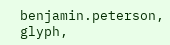benjamin.peterson, glyph,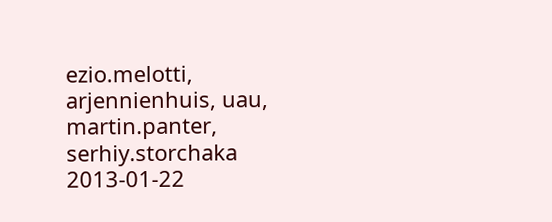ezio.melotti, arjennienhuis, uau, martin.panter, serhiy.storchaka
2013-01-22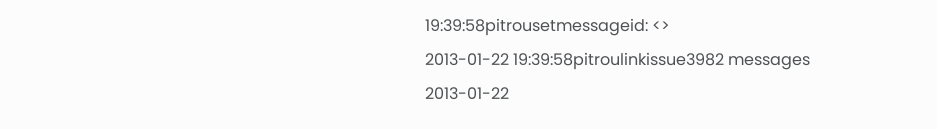19:39:58pitrousetmessageid: <>
2013-01-22 19:39:58pitroulinkissue3982 messages
2013-01-22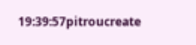19:39:57pitroucreate